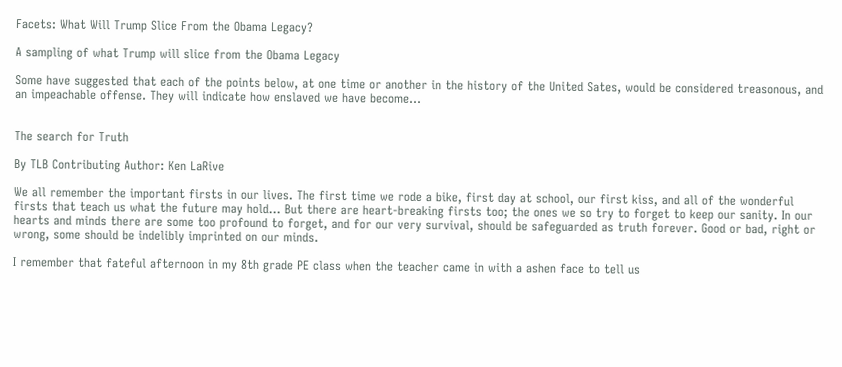Facets: What Will Trump Slice From the Obama Legacy?

A sampling of what Trump will slice from the Obama Legacy

Some have suggested that each of the points below, at one time or another in the history of the United Sates, would be considered treasonous, and an impeachable offense. They will indicate how enslaved we have become…


The search for Truth

By TLB Contributing Author: Ken LaRive

We all remember the important firsts in our lives. The first time we rode a bike, first day at school, our first kiss, and all of the wonderful firsts that teach us what the future may hold… But there are heart-breaking firsts too; the ones we so try to forget to keep our sanity. In our hearts and minds there are some too profound to forget, and for our very survival, should be safeguarded as truth forever. Good or bad, right or wrong, some should be indelibly imprinted on our minds.

I remember that fateful afternoon in my 8th grade PE class when the teacher came in with a ashen face to tell us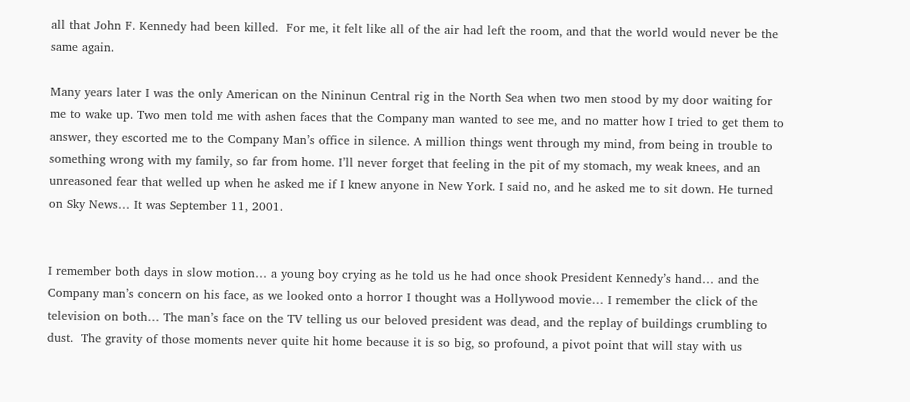all that John F. Kennedy had been killed.  For me, it felt like all of the air had left the room, and that the world would never be the same again.

Many years later I was the only American on the Nininun Central rig in the North Sea when two men stood by my door waiting for me to wake up. Two men told me with ashen faces that the Company man wanted to see me, and no matter how I tried to get them to answer, they escorted me to the Company Man’s office in silence. A million things went through my mind, from being in trouble to something wrong with my family, so far from home. I’ll never forget that feeling in the pit of my stomach, my weak knees, and an unreasoned fear that welled up when he asked me if I knew anyone in New York. I said no, and he asked me to sit down. He turned on Sky News… It was September 11, 2001.


I remember both days in slow motion… a young boy crying as he told us he had once shook President Kennedy’s hand… and the Company man’s concern on his face, as we looked onto a horror I thought was a Hollywood movie… I remember the click of the television on both… The man’s face on the TV telling us our beloved president was dead, and the replay of buildings crumbling to dust.  The gravity of those moments never quite hit home because it is so big, so profound, a pivot point that will stay with us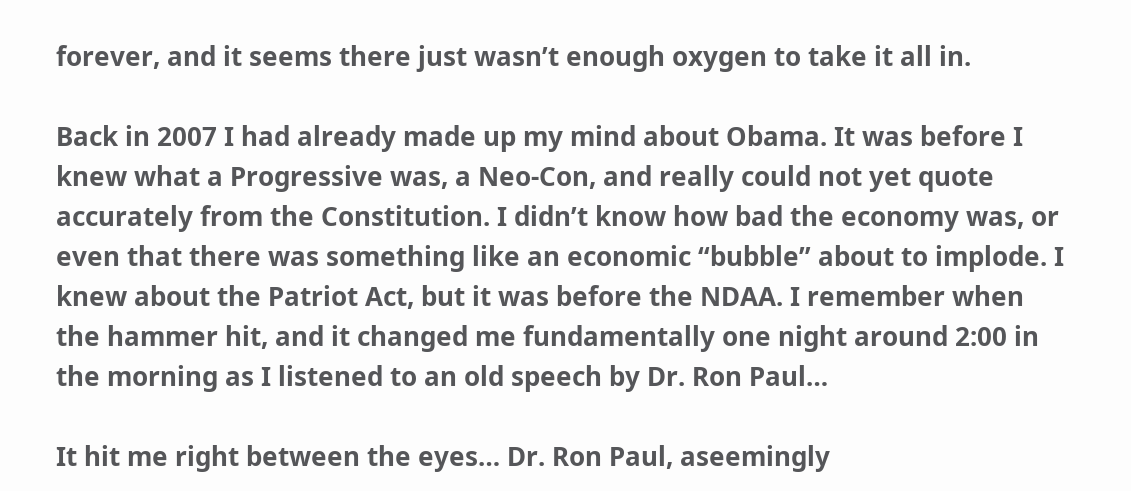forever, and it seems there just wasn’t enough oxygen to take it all in.

Back in 2007 I had already made up my mind about Obama. It was before I knew what a Progressive was, a Neo-Con, and really could not yet quote accurately from the Constitution. I didn’t know how bad the economy was, or even that there was something like an economic “bubble” about to implode. I knew about the Patriot Act, but it was before the NDAA. I remember when the hammer hit, and it changed me fundamentally one night around 2:00 in the morning as I listened to an old speech by Dr. Ron Paul…

It hit me right between the eyes… Dr. Ron Paul, aseemingly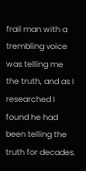frail man with a trembling voice was telling me the truth, and as I researched I found he had been telling the truth for decades.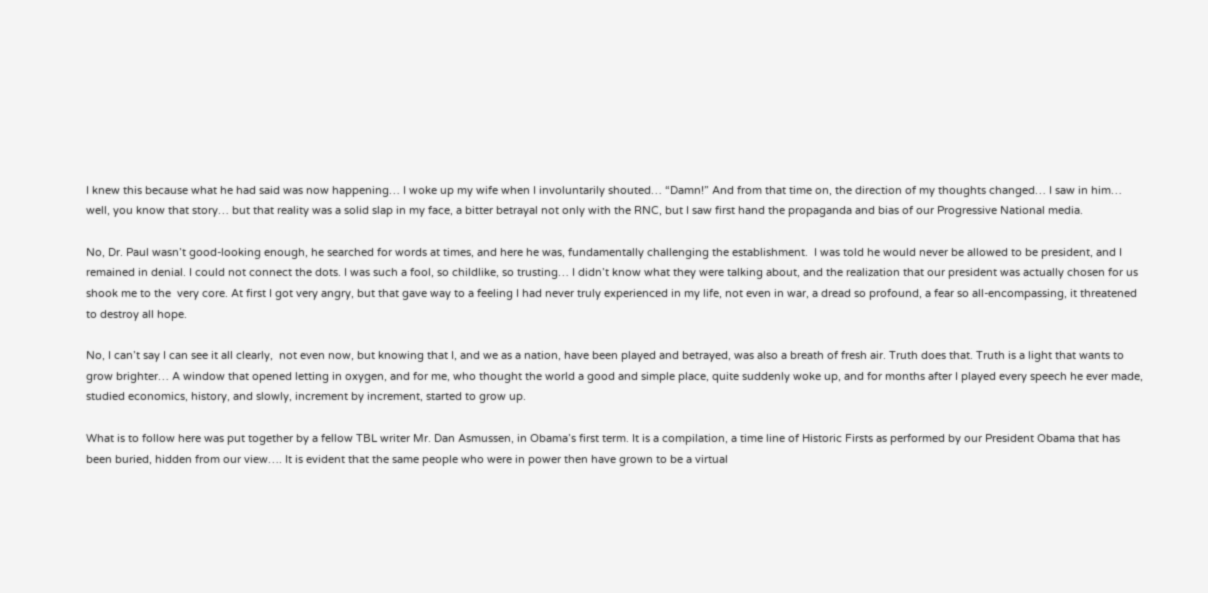I knew this because what he had said was now happening… I woke up my wife when I involuntarily shouted… “Damn!” And from that time on, the direction of my thoughts changed… I saw in him… well, you know that story… but that reality was a solid slap in my face, a bitter betrayal not only with the RNC, but I saw first hand the propaganda and bias of our Progressive National media.

No, Dr. Paul wasn’t good-looking enough, he searched for words at times, and here he was, fundamentally challenging the establishment.  I was told he would never be allowed to be president, and I remained in denial. I could not connect the dots. I was such a fool, so childlike, so trusting… I didn’t know what they were talking about, and the realization that our president was actually chosen for us shook me to the  very core. At first I got very angry, but that gave way to a feeling I had never truly experienced in my life, not even in war, a dread so profound, a fear so all-encompassing, it threatened to destroy all hope.

No, I can’t say I can see it all clearly,  not even now, but knowing that I, and we as a nation, have been played and betrayed, was also a breath of fresh air. Truth does that. Truth is a light that wants to grow brighter… A window that opened letting in oxygen, and for me, who thought the world a good and simple place, quite suddenly woke up, and for months after I played every speech he ever made, studied economics, history, and slowly, increment by increment, started to grow up.

What is to follow here was put together by a fellow TBL writer Mr. Dan Asmussen, in Obama’s first term. It is a compilation, a time line of Historic Firsts as performed by our President Obama that has been buried, hidden from our view…. It is evident that the same people who were in power then have grown to be a virtual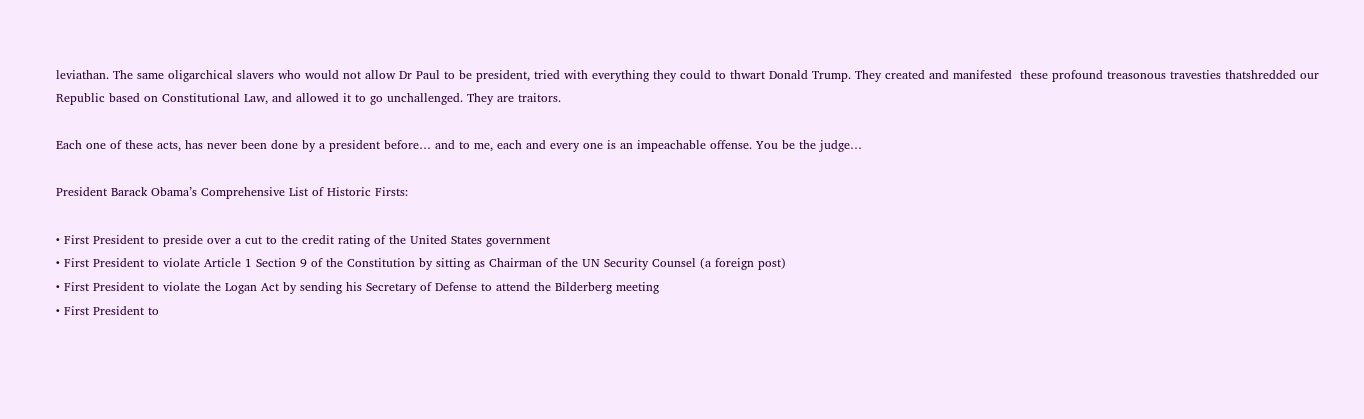leviathan. The same oligarchical slavers who would not allow Dr Paul to be president, tried with everything they could to thwart Donald Trump. They created and manifested  these profound treasonous travesties thatshredded our Republic based on Constitutional Law, and allowed it to go unchallenged. They are traitors.

Each one of these acts, has never been done by a president before… and to me, each and every one is an impeachable offense. You be the judge…

President Barack Obama’s Comprehensive List of Historic Firsts:

• First President to preside over a cut to the credit rating of the United States government
• First President to violate Article 1 Section 9 of the Constitution by sitting as Chairman of the UN Security Counsel (a foreign post)
• First President to violate the Logan Act by sending his Secretary of Defense to attend the Bilderberg meeting
• First President to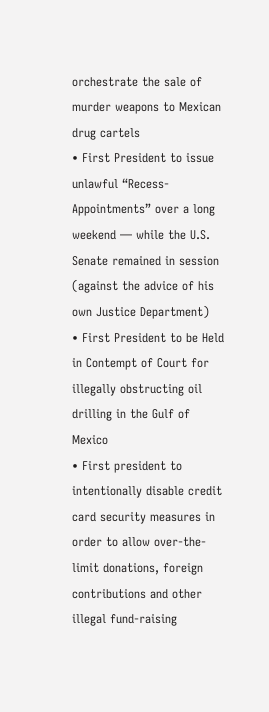orchestrate the sale of murder weapons to Mexican drug cartels
• First President to issue unlawful “Recess-Appointments” over a long weekend — while the U.S. Senate remained in session (against the advice of his own Justice Department)
• First President to be Held in Contempt of Court for illegally obstructing oil drilling in the Gulf of Mexico
• First president to intentionally disable credit card security measures in order to allow over-the-limit donations, foreign contributions and other illegal fund-raising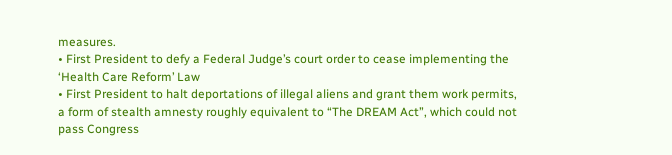measures.
• First President to defy a Federal Judge’s court order to cease implementing the ‘Health Care Reform’ Law
• First President to halt deportations of illegal aliens and grant them work permits, a form of stealth amnesty roughly equivalent to “The DREAM Act”, which could not pass Congress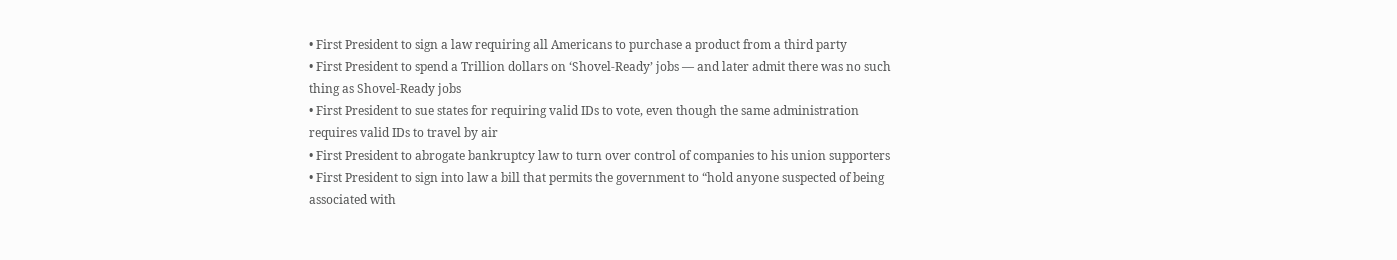• First President to sign a law requiring all Americans to purchase a product from a third party
• First President to spend a Trillion dollars on ‘Shovel-Ready’ jobs — and later admit there was no such thing as Shovel-Ready jobs
• First President to sue states for requiring valid IDs to vote, even though the same administration requires valid IDs to travel by air
• First President to abrogate bankruptcy law to turn over control of companies to his union supporters
• First President to sign into law a bill that permits the government to “hold anyone suspected of being associated with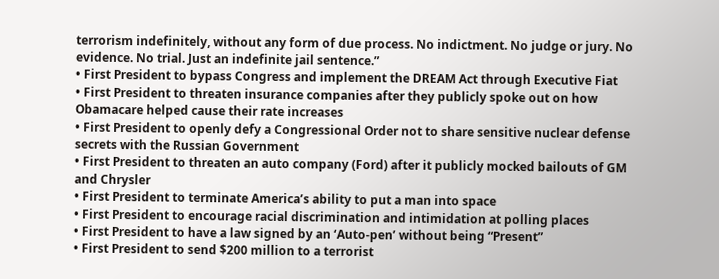terrorism indefinitely, without any form of due process. No indictment. No judge or jury. No evidence. No trial. Just an indefinite jail sentence.”
• First President to bypass Congress and implement the DREAM Act through Executive Fiat
• First President to threaten insurance companies after they publicly spoke out on how Obamacare helped cause their rate increases
• First President to openly defy a Congressional Order not to share sensitive nuclear defense secrets with the Russian Government
• First President to threaten an auto company (Ford) after it publicly mocked bailouts of GM and Chrysler
• First President to terminate America’s ability to put a man into space
• First President to encourage racial discrimination and intimidation at polling places
• First President to have a law signed by an ‘Auto-pen’ without being “Present”
• First President to send $200 million to a terrorist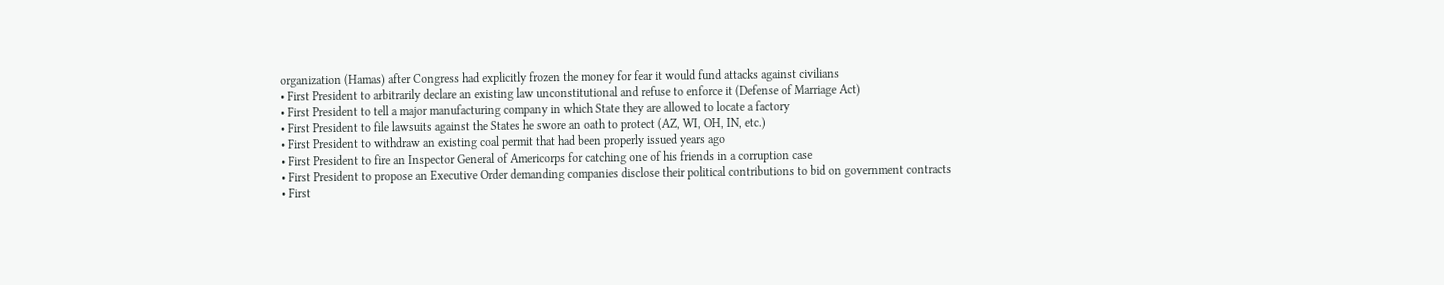organization (Hamas) after Congress had explicitly frozen the money for fear it would fund attacks against civilians
• First President to arbitrarily declare an existing law unconstitutional and refuse to enforce it (Defense of Marriage Act)
• First President to tell a major manufacturing company in which State they are allowed to locate a factory
• First President to file lawsuits against the States he swore an oath to protect (AZ, WI, OH, IN, etc.)
• First President to withdraw an existing coal permit that had been properly issued years ago
• First President to fire an Inspector General of Americorps for catching one of his friends in a corruption case
• First President to propose an Executive Order demanding companies disclose their political contributions to bid on government contracts
• First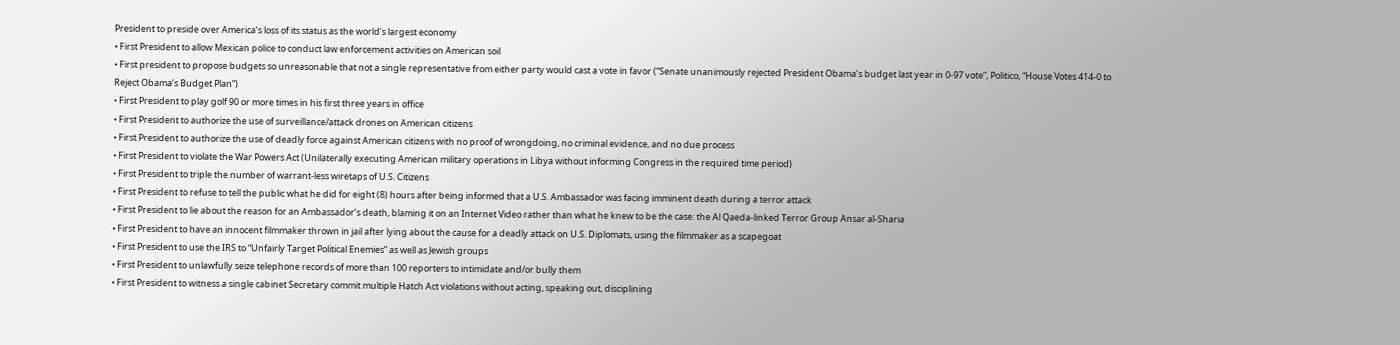President to preside over America’s loss of its status as the world’s largest economy
• First President to allow Mexican police to conduct law enforcement activities on American soil
• First president to propose budgets so unreasonable that not a single representative from either party would cast a vote in favor (“Senate unanimously rejected President Obama’s budget last year in 0-97 vote”, Politico, “House Votes 414-0 to Reject Obama’s Budget Plan”)
• First President to play golf 90 or more times in his first three years in office
• First President to authorize the use of surveillance/attack drones on American citizens
• First President to authorize the use of deadly force against American citizens with no proof of wrongdoing, no criminal evidence, and no due process
• First President to violate the War Powers Act (Unilaterally executing American military operations in Libya without informing Congress in the required time period)
• First President to triple the number of warrant-less wiretaps of U.S. Citizens
• First President to refuse to tell the public what he did for eight (8) hours after being informed that a U.S. Ambassador was facing imminent death during a terror attack
• First President to lie about the reason for an Ambassador’s death, blaming it on an Internet Video rather than what he knew to be the case: the Al Qaeda-linked Terror Group Ansar al-Sharia
• First President to have an innocent filmmaker thrown in jail after lying about the cause for a deadly attack on U.S. Diplomats, using the filmmaker as a scapegoat
• First President to use the IRS to “Unfairly Target Political Enemies” as well as Jewish groups
• First President to unlawfully seize telephone records of more than 100 reporters to intimidate and/or bully them
• First President to witness a single cabinet Secretary commit multiple Hatch Act violations without acting, speaking out, disciplining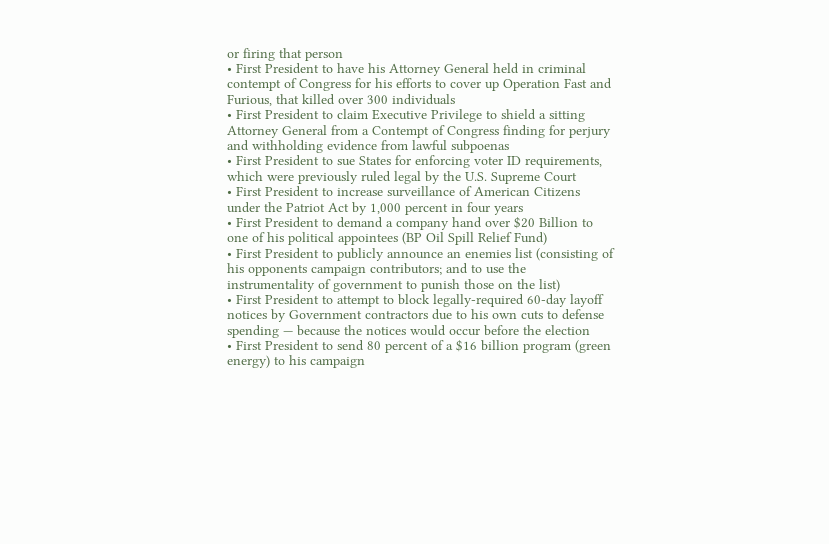or firing that person
• First President to have his Attorney General held in criminal contempt of Congress for his efforts to cover up Operation Fast and Furious, that killed over 300 individuals
• First President to claim Executive Privilege to shield a sitting Attorney General from a Contempt of Congress finding for perjury and withholding evidence from lawful subpoenas
• First President to sue States for enforcing voter ID requirements, which were previously ruled legal by the U.S. Supreme Court
• First President to increase surveillance of American Citizens under the Patriot Act by 1,000 percent in four years
• First President to demand a company hand over $20 Billion to one of his political appointees (BP Oil Spill Relief Fund)
• First President to publicly announce an enemies list (consisting of his opponents campaign contributors; and to use the instrumentality of government to punish those on the list)
• First President to attempt to block legally-required 60-day layoff notices by Government contractors due to his own cuts to defense spending — because the notices would occur before the election
• First President to send 80 percent of a $16 billion program (green energy) to his campaign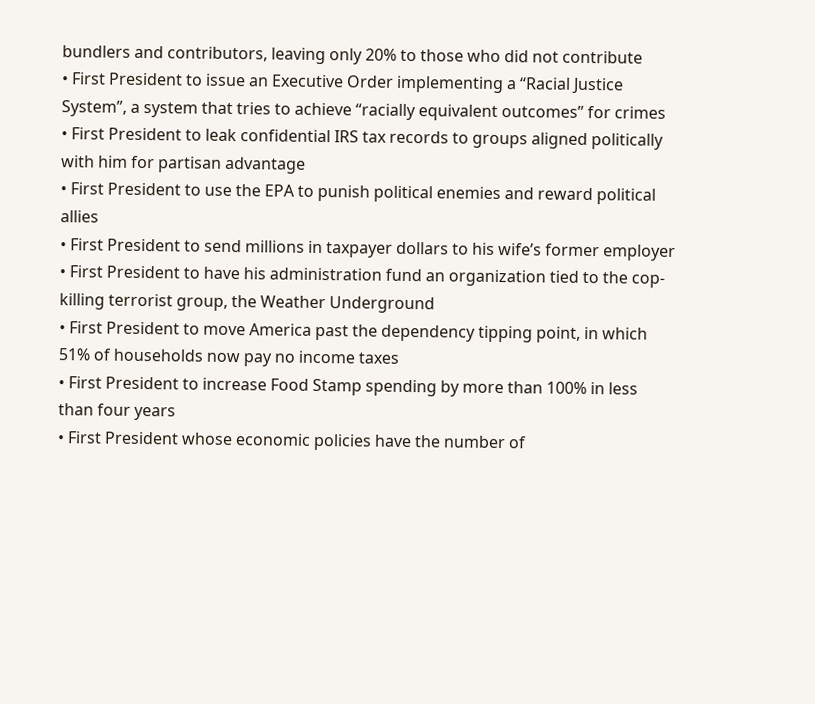bundlers and contributors, leaving only 20% to those who did not contribute
• First President to issue an Executive Order implementing a “Racial Justice System”, a system that tries to achieve “racially equivalent outcomes” for crimes
• First President to leak confidential IRS tax records to groups aligned politically with him for partisan advantage
• First President to use the EPA to punish political enemies and reward political allies
• First President to send millions in taxpayer dollars to his wife’s former employer
• First President to have his administration fund an organization tied to the cop-killing terrorist group, the Weather Underground
• First President to move America past the dependency tipping point, in which 51% of households now pay no income taxes
• First President to increase Food Stamp spending by more than 100% in less than four years
• First President whose economic policies have the number of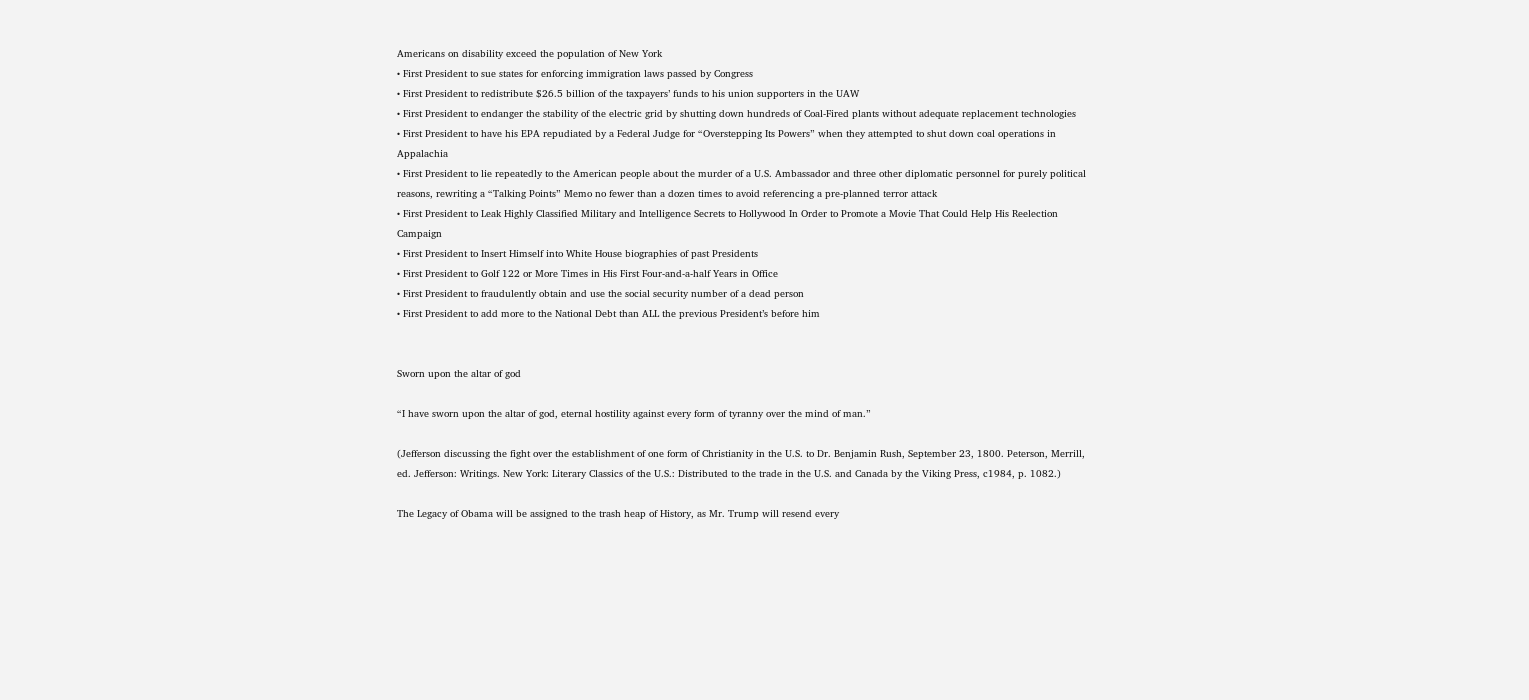Americans on disability exceed the population of New York
• First President to sue states for enforcing immigration laws passed by Congress
• First President to redistribute $26.5 billion of the taxpayers’ funds to his union supporters in the UAW
• First President to endanger the stability of the electric grid by shutting down hundreds of Coal-Fired plants without adequate replacement technologies
• First President to have his EPA repudiated by a Federal Judge for “Overstepping Its Powers” when they attempted to shut down coal operations in Appalachia
• First President to lie repeatedly to the American people about the murder of a U.S. Ambassador and three other diplomatic personnel for purely political reasons, rewriting a “Talking Points” Memo no fewer than a dozen times to avoid referencing a pre-planned terror attack
• First President to Leak Highly Classified Military and Intelligence Secrets to Hollywood In Order to Promote a Movie That Could Help His Reelection Campaign
• First President to Insert Himself into White House biographies of past Presidents
• First President to Golf 122 or More Times in His First Four-and-a-half Years in Office
• First President to fraudulently obtain and use the social security number of a dead person
• First President to add more to the National Debt than ALL the previous President’s before him


Sworn upon the altar of god

“I have sworn upon the altar of god, eternal hostility against every form of tyranny over the mind of man.”

(Jefferson discussing the fight over the establishment of one form of Christianity in the U.S. to Dr. Benjamin Rush, September 23, 1800. Peterson, Merrill, ed. Jefferson: Writings. New York: Literary Classics of the U.S.: Distributed to the trade in the U.S. and Canada by the Viking Press, c1984, p. 1082.)

The Legacy of Obama will be assigned to the trash heap of History, as Mr. Trump will resend every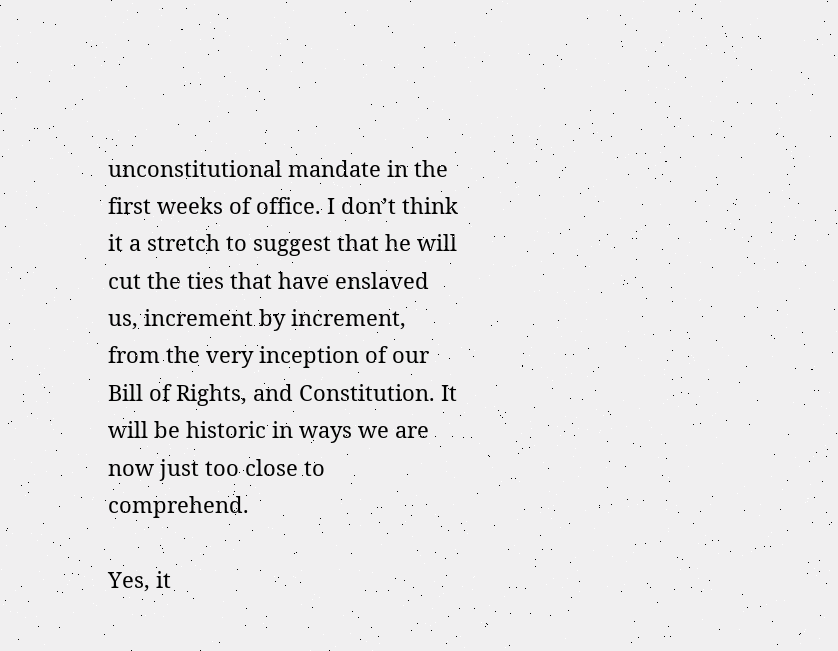unconstitutional mandate in the first weeks of office. I don’t think it a stretch to suggest that he will cut the ties that have enslaved us, increment by increment, from the very inception of our Bill of Rights, and Constitution. It will be historic in ways we are now just too close to comprehend.

Yes, it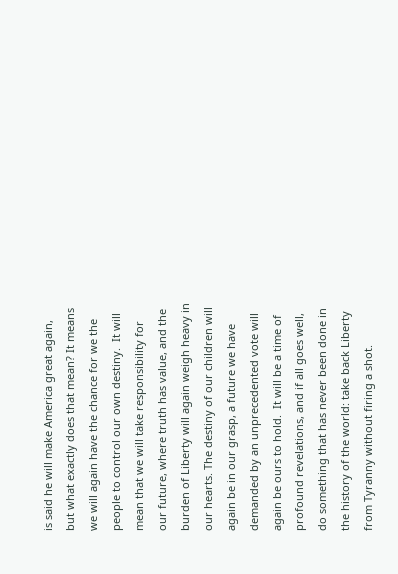is said he will make America great again, but what exactly does that mean? It means we will again have the chance for we the people to control our own destiny.  It will mean that we will take responsibility for our future, where truth has value, and the burden of Liberty will again weigh heavy in our hearts. The destiny of our children will again be in our grasp, a future we have demanded by an unprecedented vote will again be ours to hold.  It will be a time of profound revelations, and if all goes well, do something that has never been done in the history of the world: take back Liberty from Tyranny without firing a shot.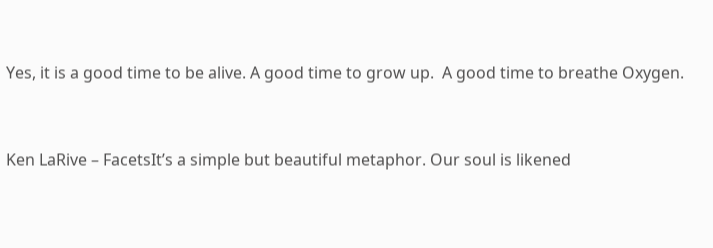Yes, it is a good time to be alive. A good time to grow up.  A good time to breathe Oxygen.


Ken LaRive – FacetsIt’s a simple but beautiful metaphor. Our soul is likened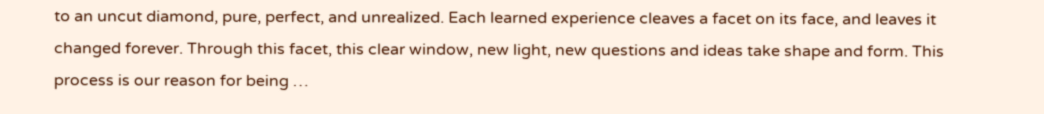to an uncut diamond, pure, perfect, and unrealized. Each learned experience cleaves a facet on its face, and leaves it changed forever. Through this facet, this clear window, new light, new questions and ideas take shape and form. This process is our reason for being …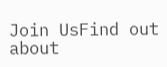Join UsFind out about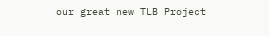our great new TLB Project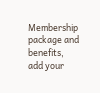Membership package and benefits, add your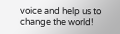voice and help us to change the world!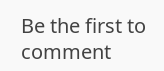Be the first to comment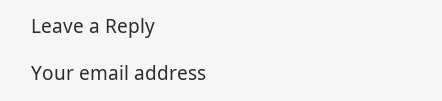Leave a Reply

Your email address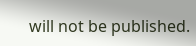will not be published.